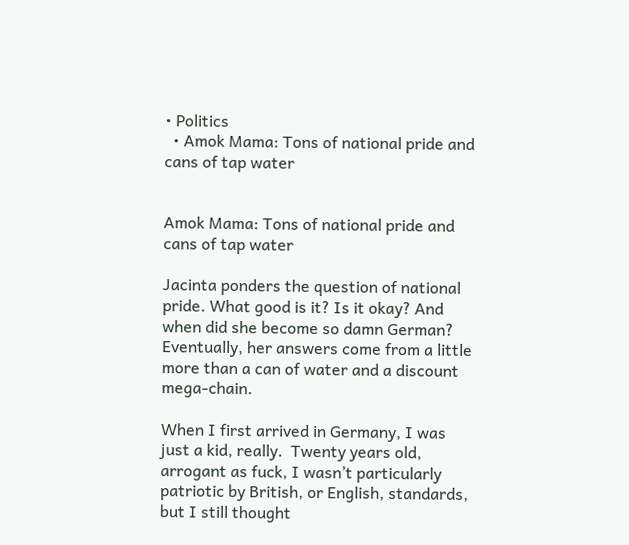• Politics
  • Amok Mama: Tons of national pride and cans of tap water


Amok Mama: Tons of national pride and cans of tap water

Jacinta ponders the question of national pride. What good is it? Is it okay? And when did she become so damn German? Eventually, her answers come from a little more than a can of water and a discount mega-chain.

When I first arrived in Germany, I was just a kid, really.  Twenty years old, arrogant as fuck, I wasn’t particularly patriotic by British, or English, standards, but I still thought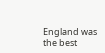England was the best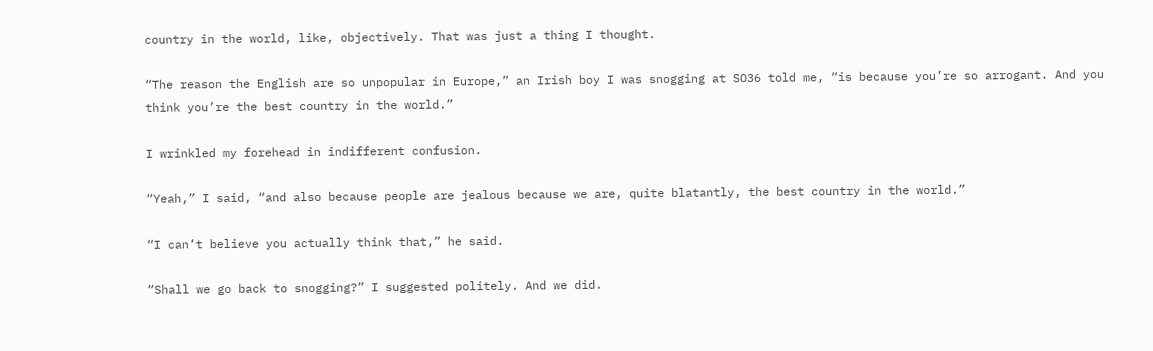country in the world, like, objectively. That was just a thing I thought.

“The reason the English are so unpopular in Europe,” an Irish boy I was snogging at SO36 told me, “is because you’re so arrogant. And you think you’re the best country in the world.”

I wrinkled my forehead in indifferent confusion.

“Yeah,” I said, “and also because people are jealous because we are, quite blatantly, the best country in the world.”

“I can’t believe you actually think that,” he said.

“Shall we go back to snogging?” I suggested politely. And we did.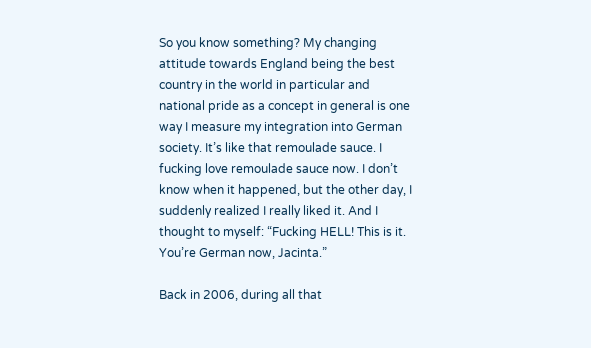So you know something? My changing attitude towards England being the best country in the world in particular and national pride as a concept in general is one way I measure my integration into German society. It’s like that remoulade sauce. I fucking love remoulade sauce now. I don’t know when it happened, but the other day, I suddenly realized I really liked it. And I thought to myself: “Fucking HELL! This is it. You’re German now, Jacinta.”

Back in 2006, during all that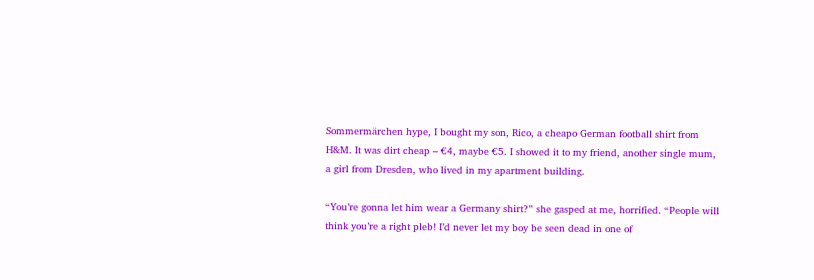Sommermärchen hype, I bought my son, Rico, a cheapo German football shirt from H&M. It was dirt cheap – €4, maybe €5. I showed it to my friend, another single mum, a girl from Dresden, who lived in my apartment building.

“You’re gonna let him wear a Germany shirt?” she gasped at me, horrified. “People will think you’re a right pleb! I’d never let my boy be seen dead in one of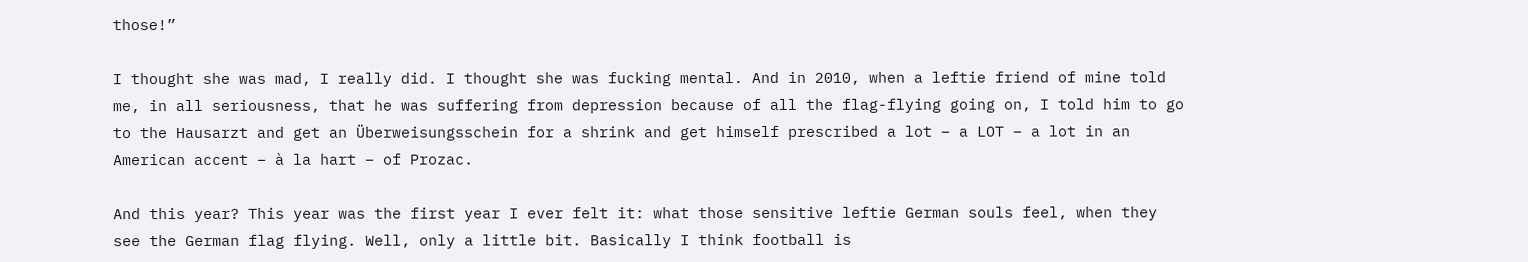those!”

I thought she was mad, I really did. I thought she was fucking mental. And in 2010, when a leftie friend of mine told me, in all seriousness, that he was suffering from depression because of all the flag-flying going on, I told him to go to the Hausarzt and get an Überweisungsschein for a shrink and get himself prescribed a lot – a LOT – a lot in an American accent – à la hart – of Prozac.

And this year? This year was the first year I ever felt it: what those sensitive leftie German souls feel, when they see the German flag flying. Well, only a little bit. Basically I think football is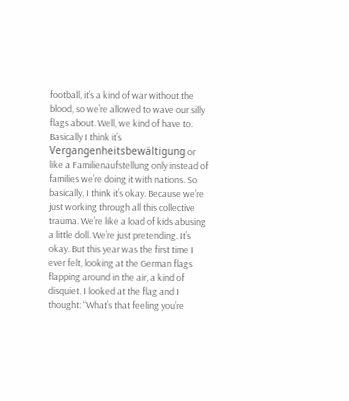football, it’s a kind of war without the blood, so we’re allowed to wave our silly flags about. Well, we kind of have to. Basically I think it’s Vergangenheitsbewältigung or like a Familienaufstellung only instead of families we’re doing it with nations. So basically, I think it’s okay. Because we’re just working through all this collective trauma. We’re like a load of kids abusing a little doll. We’re just pretending. It’s okay. But this year was the first time I ever felt, looking at the German flags flapping around in the air, a kind of disquiet. I looked at the flag and I thought: “What’s that feeling you’re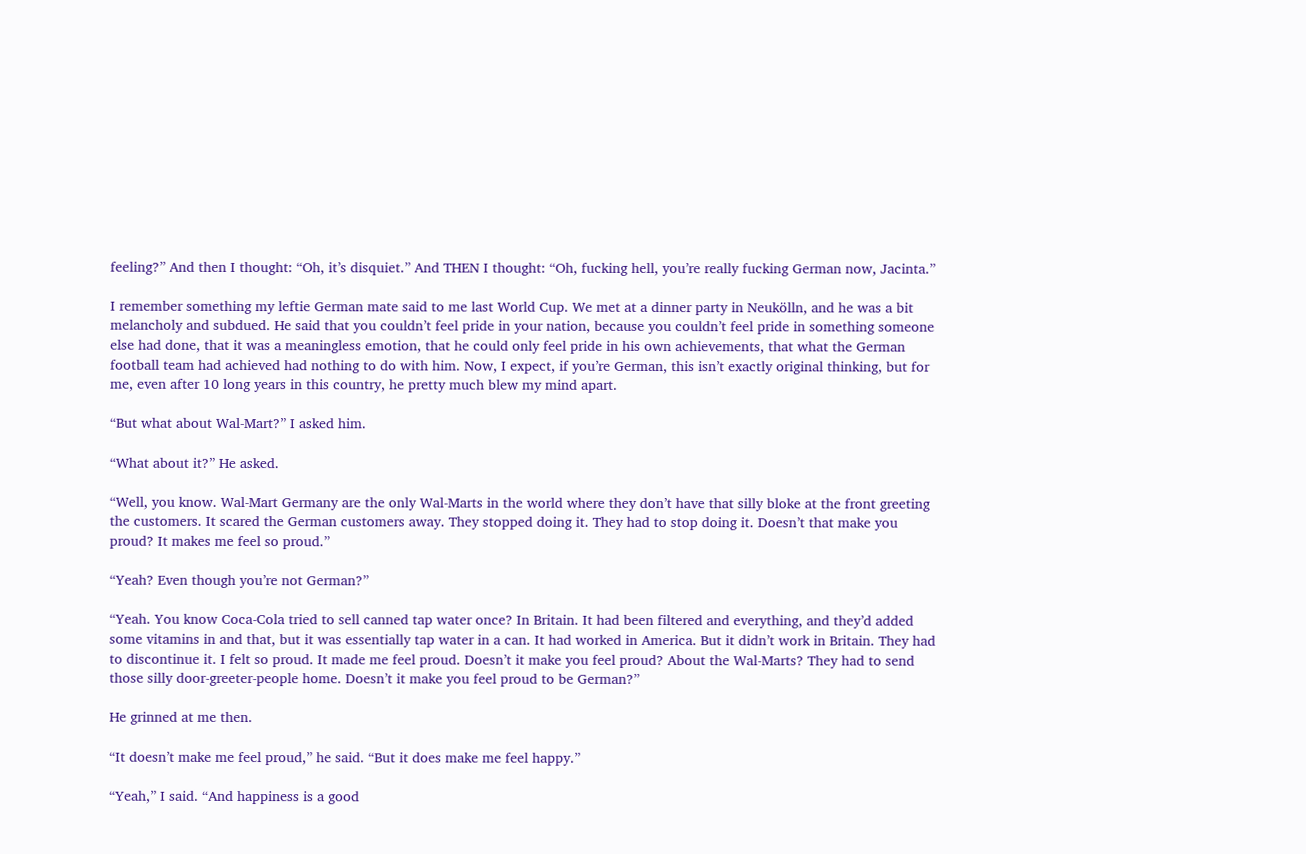feeling?” And then I thought: “Oh, it’s disquiet.” And THEN I thought: “Oh, fucking hell, you’re really fucking German now, Jacinta.”

I remember something my leftie German mate said to me last World Cup. We met at a dinner party in Neukölln, and he was a bit melancholy and subdued. He said that you couldn’t feel pride in your nation, because you couldn’t feel pride in something someone else had done, that it was a meaningless emotion, that he could only feel pride in his own achievements, that what the German football team had achieved had nothing to do with him. Now, I expect, if you’re German, this isn’t exactly original thinking, but for me, even after 10 long years in this country, he pretty much blew my mind apart.

“But what about Wal-Mart?” I asked him.

“What about it?” He asked.

“Well, you know. Wal-Mart Germany are the only Wal-Marts in the world where they don’t have that silly bloke at the front greeting the customers. It scared the German customers away. They stopped doing it. They had to stop doing it. Doesn’t that make you proud? It makes me feel so proud.”

“Yeah? Even though you’re not German?”

“Yeah. You know Coca-Cola tried to sell canned tap water once? In Britain. It had been filtered and everything, and they’d added some vitamins in and that, but it was essentially tap water in a can. It had worked in America. But it didn’t work in Britain. They had to discontinue it. I felt so proud. It made me feel proud. Doesn’t it make you feel proud? About the Wal-Marts? They had to send those silly door-greeter-people home. Doesn’t it make you feel proud to be German?”

He grinned at me then.

“It doesn’t make me feel proud,” he said. “But it does make me feel happy.”

“Yeah,” I said. “And happiness is a good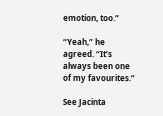emotion, too.”

“Yeah,” he agreed. “It’s always been one of my favourites.”

See Jacinta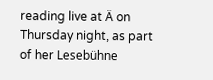reading live at Ä on Thursday night, as part of her Lesebühne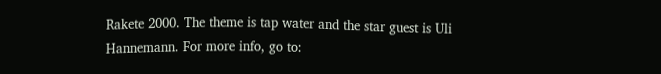Rakete 2000. The theme is tap water and the star guest is Uli Hannemann. For more info, go to: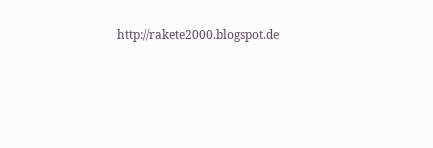http://rakete2000.blogspot.de